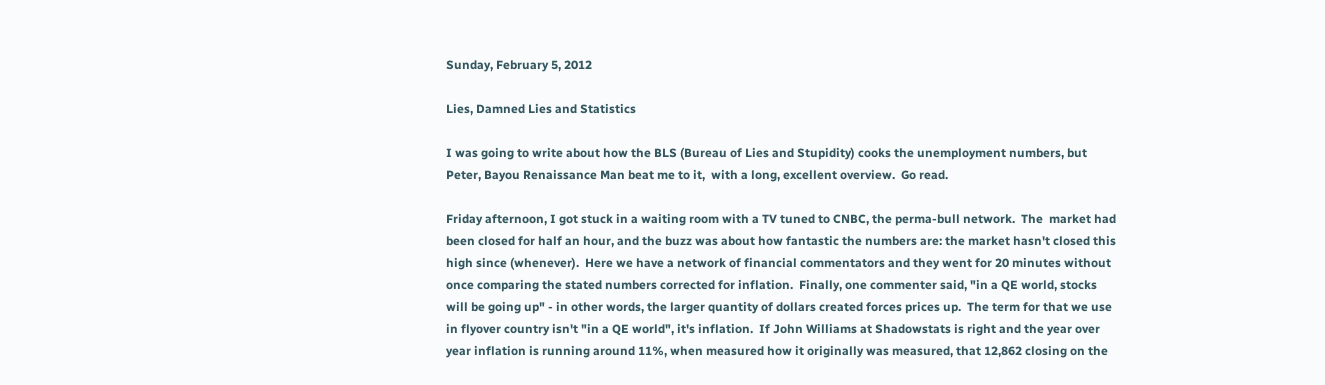Sunday, February 5, 2012

Lies, Damned Lies and Statistics

I was going to write about how the BLS (Bureau of Lies and Stupidity) cooks the unemployment numbers, but Peter, Bayou Renaissance Man beat me to it,  with a long, excellent overview.  Go read.

Friday afternoon, I got stuck in a waiting room with a TV tuned to CNBC, the perma-bull network.  The  market had been closed for half an hour, and the buzz was about how fantastic the numbers are: the market hasn't closed this high since (whenever).  Here we have a network of financial commentators and they went for 20 minutes without once comparing the stated numbers corrected for inflation.  Finally, one commenter said, "in a QE world, stocks will be going up" - in other words, the larger quantity of dollars created forces prices up.  The term for that we use in flyover country isn't "in a QE world", it's inflation.  If John Williams at Shadowstats is right and the year over year inflation is running around 11%, when measured how it originally was measured, that 12,862 closing on the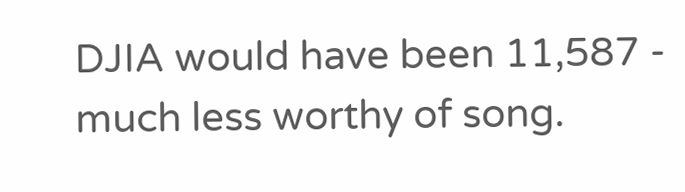DJIA would have been 11,587 - much less worthy of song.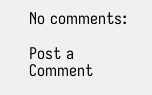No comments:

Post a Comment